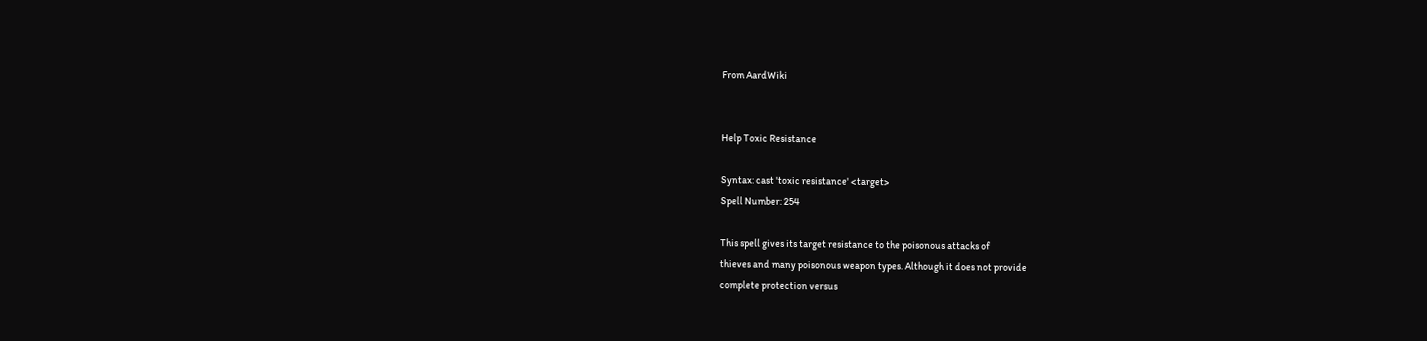From AardWiki


Help Toxic Resistance

Syntax: cast 'toxic resistance' <target>
Spell Number: 254

This spell gives its target resistance to the poisonous attacks of
thieves and many poisonous weapon types. Although it does not provide
complete protection versus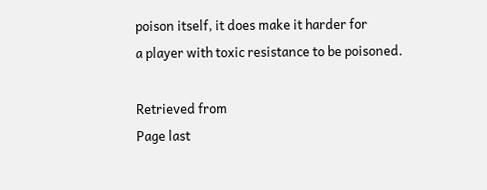poison itself, it does make it harder for
a player with toxic resistance to be poisoned.

Retrieved from
Page last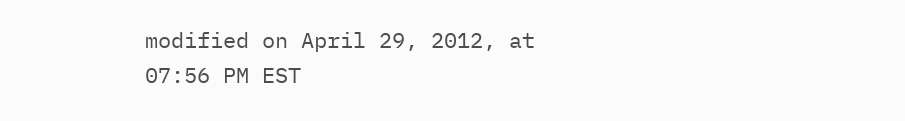modified on April 29, 2012, at 07:56 PM EST